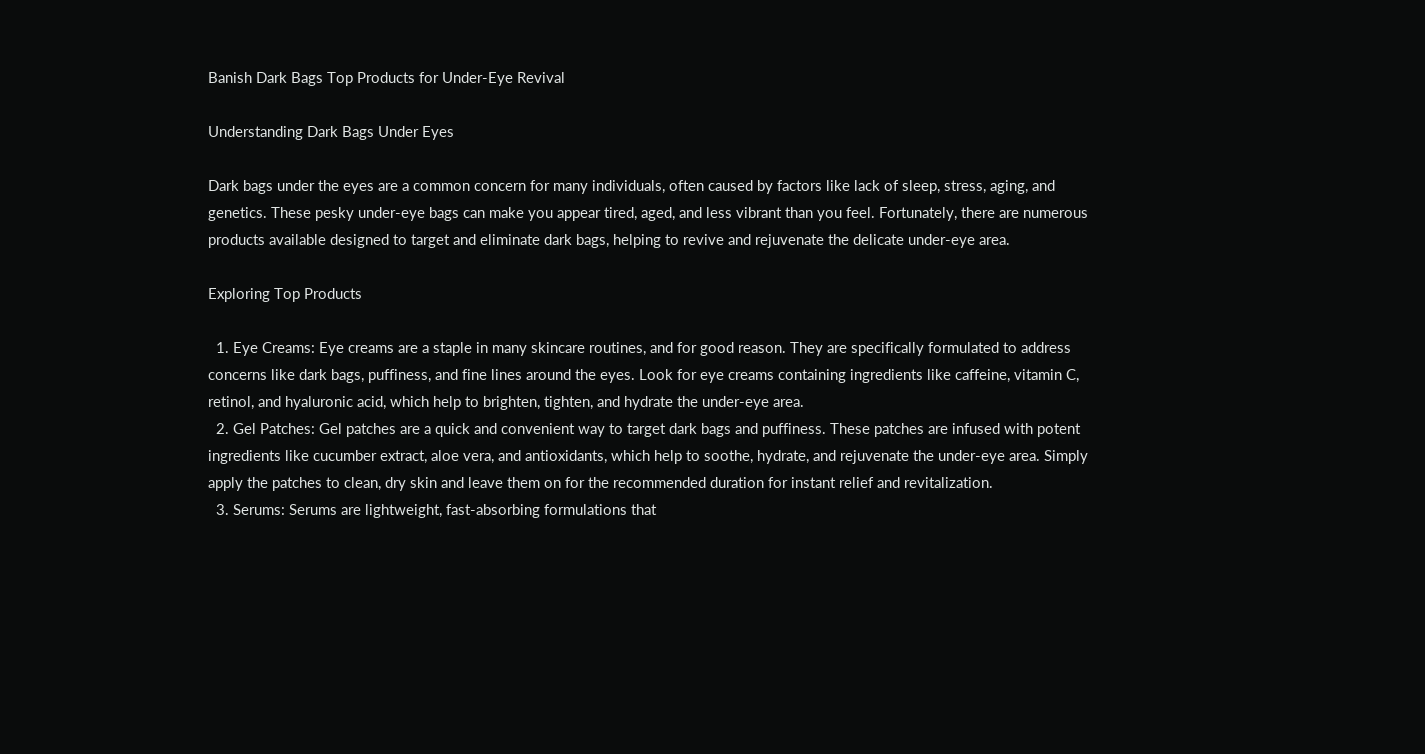Banish Dark Bags Top Products for Under-Eye Revival

Understanding Dark Bags Under Eyes

Dark bags under the eyes are a common concern for many individuals, often caused by factors like lack of sleep, stress, aging, and genetics. These pesky under-eye bags can make you appear tired, aged, and less vibrant than you feel. Fortunately, there are numerous products available designed to target and eliminate dark bags, helping to revive and rejuvenate the delicate under-eye area.

Exploring Top Products

  1. Eye Creams: Eye creams are a staple in many skincare routines, and for good reason. They are specifically formulated to address concerns like dark bags, puffiness, and fine lines around the eyes. Look for eye creams containing ingredients like caffeine, vitamin C, retinol, and hyaluronic acid, which help to brighten, tighten, and hydrate the under-eye area.
  2. Gel Patches: Gel patches are a quick and convenient way to target dark bags and puffiness. These patches are infused with potent ingredients like cucumber extract, aloe vera, and antioxidants, which help to soothe, hydrate, and rejuvenate the under-eye area. Simply apply the patches to clean, dry skin and leave them on for the recommended duration for instant relief and revitalization.
  3. Serums: Serums are lightweight, fast-absorbing formulations that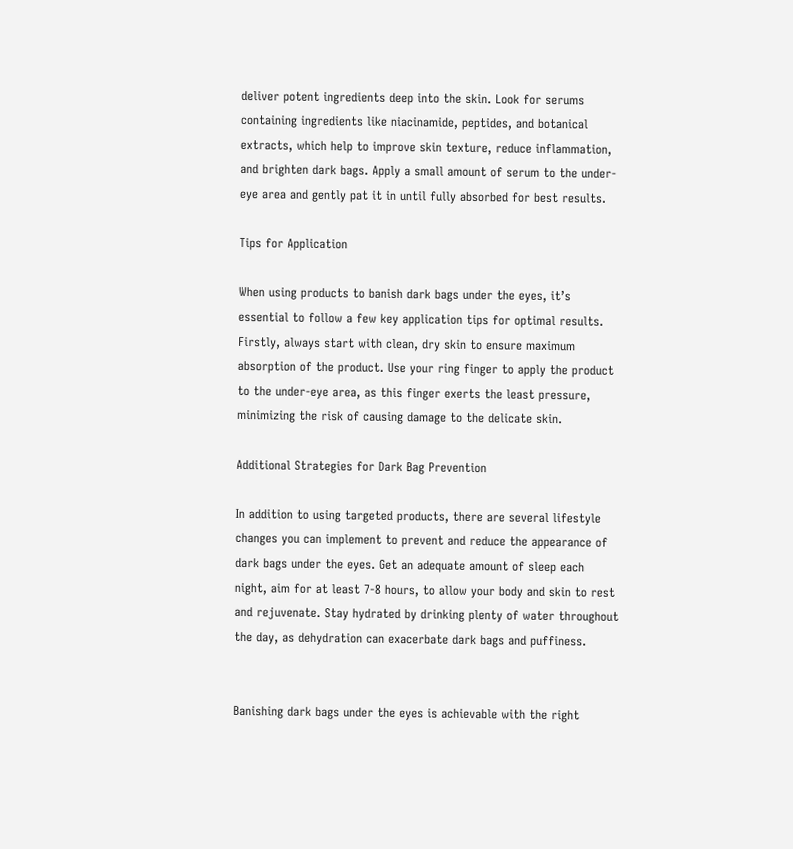deliver potent ingredients deep into the skin. Look for serums containing ingredients like niacinamide, peptides, and botanical extracts, which help to improve skin texture, reduce inflammation, and brighten dark bags. Apply a small amount of serum to the under-eye area and gently pat it in until fully absorbed for best results.

Tips for Application

When using products to banish dark bags under the eyes, it’s essential to follow a few key application tips for optimal results. Firstly, always start with clean, dry skin to ensure maximum absorption of the product. Use your ring finger to apply the product to the under-eye area, as this finger exerts the least pressure, minimizing the risk of causing damage to the delicate skin.

Additional Strategies for Dark Bag Prevention

In addition to using targeted products, there are several lifestyle changes you can implement to prevent and reduce the appearance of dark bags under the eyes. Get an adequate amount of sleep each night, aim for at least 7-8 hours, to allow your body and skin to rest and rejuvenate. Stay hydrated by drinking plenty of water throughout the day, as dehydration can exacerbate dark bags and puffiness.


Banishing dark bags under the eyes is achievable with the right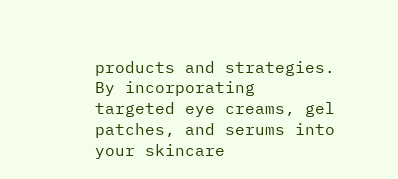products and strategies. By incorporating targeted eye creams, gel patches, and serums into your skincare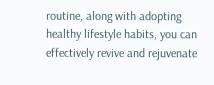routine, along with adopting healthy lifestyle habits, you can effectively revive and rejuvenate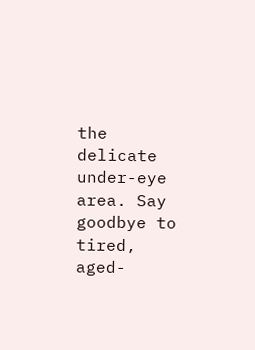the delicate under-eye area. Say goodbye to tired, aged-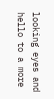looking eyes and hello to a more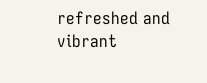refreshed and vibrant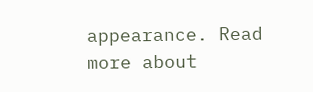appearance. Read more about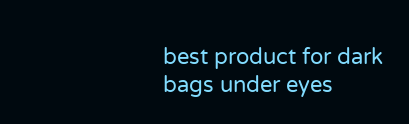best product for dark bags under eyes